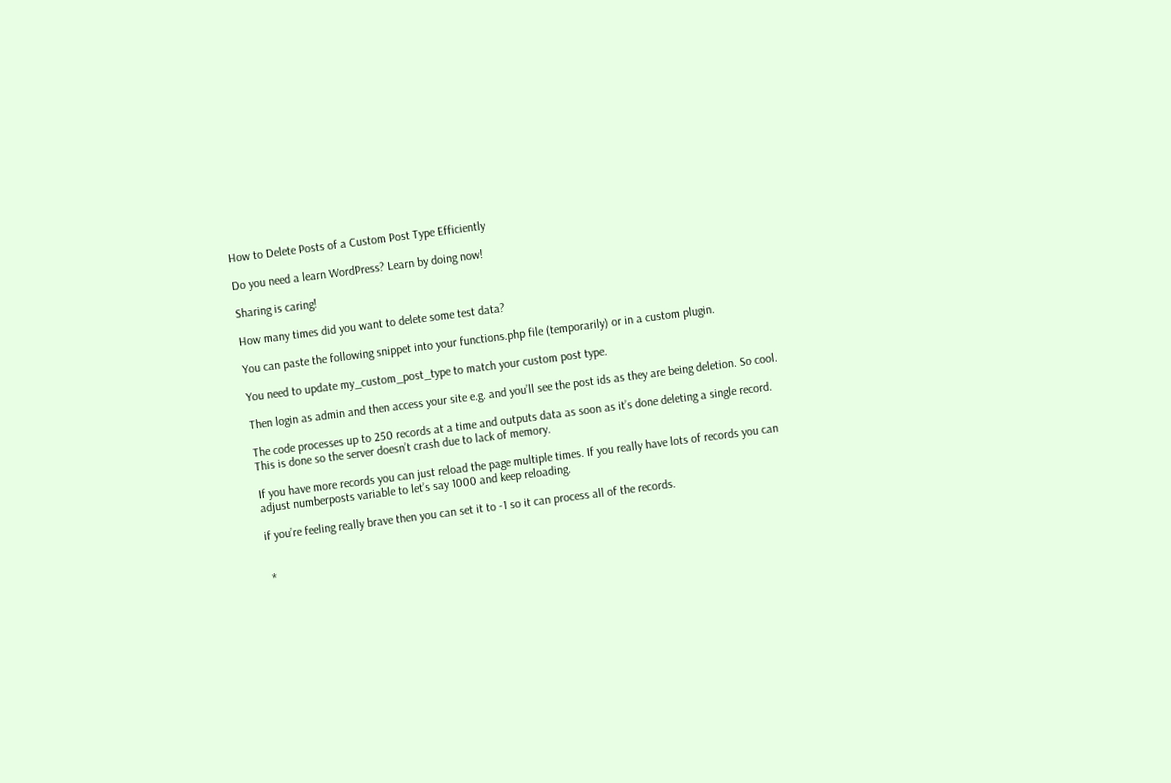How to Delete Posts of a Custom Post Type Efficiently

Do you need a learn WordPress? Learn by doing now!

Sharing is caring!

How many times did you want to delete some test data?

You can paste the following snippet into your functions.php file (temporarily) or in a custom plugin.

You need to update my_custom_post_type to match your custom post type.

Then login as admin and then access your site e.g. and you’ll see the post ids as they are being deletion. So cool.

The code processes up to 250 records at a time and outputs data as soon as it’s done deleting a single record.
This is done so the server doesn’t crash due to lack of memory.

If you have more records you can just reload the page multiple times. If you really have lots of records you can adjust numberposts variable to let’s say 1000 and keep reloading.

if you’re feeling really brave then you can set it to -1 so it can process all of the records.


 *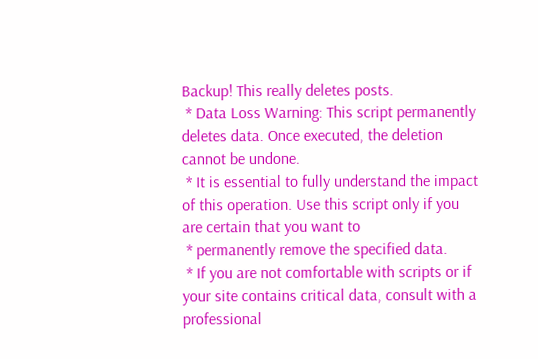Backup! This really deletes posts.
 * Data Loss Warning: This script permanently deletes data. Once executed, the deletion cannot be undone.
 * It is essential to fully understand the impact of this operation. Use this script only if you are certain that you want to
 * permanently remove the specified data.
 * If you are not comfortable with scripts or if your site contains critical data, consult with a professional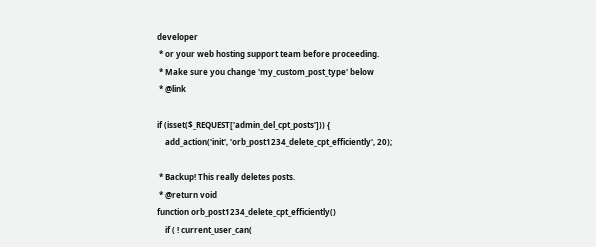developer
 * or your web hosting support team before proceeding.
 * Make sure you change 'my_custom_post_type' below
 * @link

if (isset($_REQUEST['admin_del_cpt_posts'])) {
    add_action('init', 'orb_post1234_delete_cpt_efficiently', 20);

 * Backup! This really deletes posts.
 * @return void
function orb_post1234_delete_cpt_efficiently()
    if ( ! current_user_can(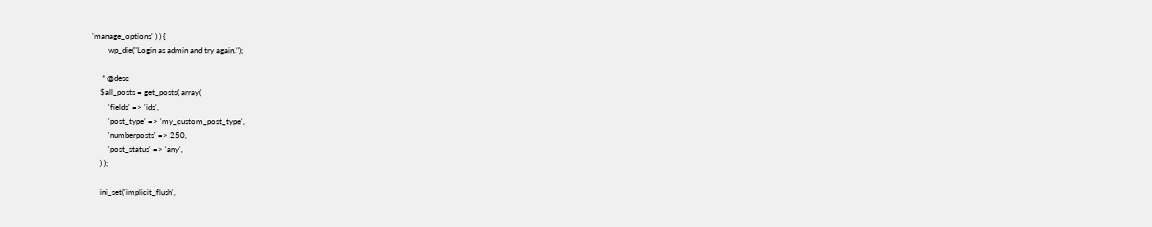'manage_options' ) ) {
        wp_die("Login as admin and try again.");

     * @desc
    $all_posts = get_posts( array(
        'fields' => 'ids',
        'post_type' => 'my_custom_post_type',
        'numberposts' => 250,
        'post_status' => 'any',
    ) );

    ini_set('implicit_flush',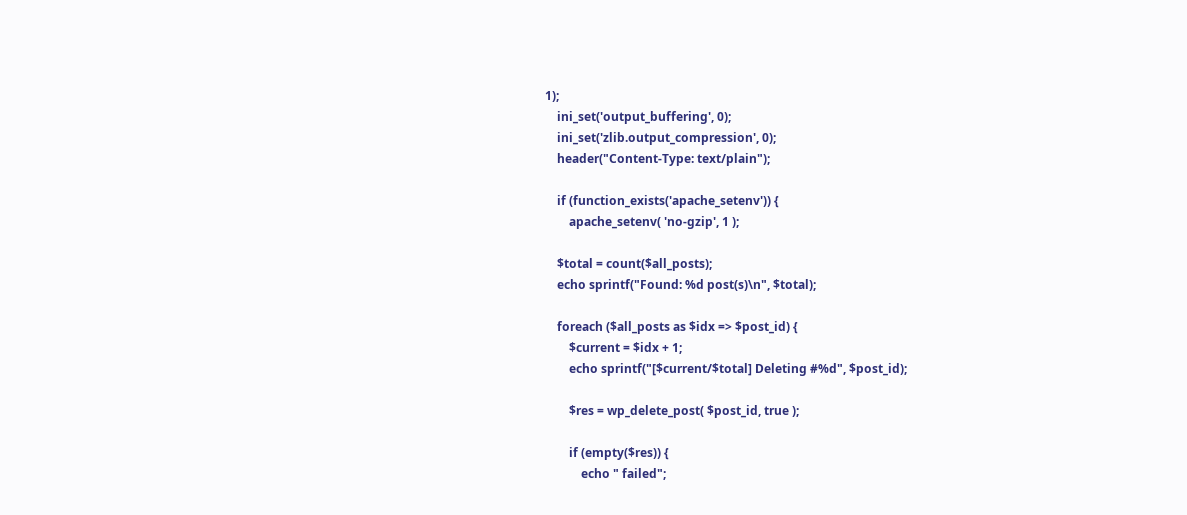1);
    ini_set('output_buffering', 0);
    ini_set('zlib.output_compression', 0);
    header("Content-Type: text/plain");

    if (function_exists('apache_setenv')) {
        apache_setenv( 'no-gzip', 1 );

    $total = count($all_posts);
    echo sprintf("Found: %d post(s)\n", $total);

    foreach ($all_posts as $idx => $post_id) {
        $current = $idx + 1;
        echo sprintf("[$current/$total] Deleting #%d", $post_id);

        $res = wp_delete_post( $post_id, true );

        if (empty($res)) {
            echo " failed";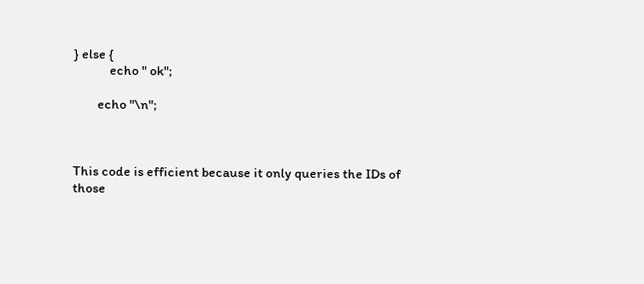} else {
            echo " ok";

        echo "\n";



This code is efficient because it only queries the IDs of those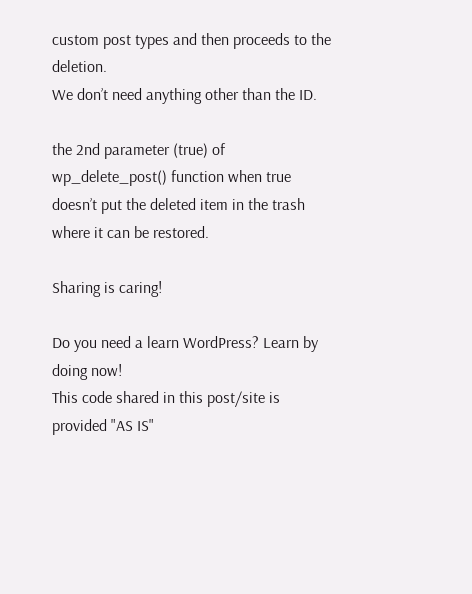custom post types and then proceeds to the deletion.
We don’t need anything other than the ID.

the 2nd parameter (true) of wp_delete_post() function when true doesn’t put the deleted item in the trash where it can be restored.

Sharing is caring!

Do you need a learn WordPress? Learn by doing now!
This code shared in this post/site is provided "AS IS"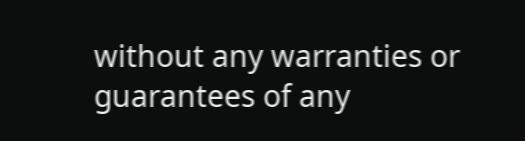without any warranties or guarantees of any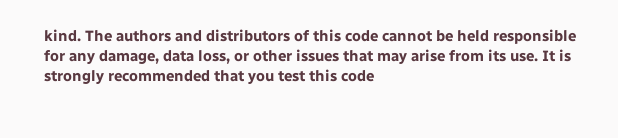kind. The authors and distributors of this code cannot be held responsible for any damage, data loss, or other issues that may arise from its use. It is strongly recommended that you test this code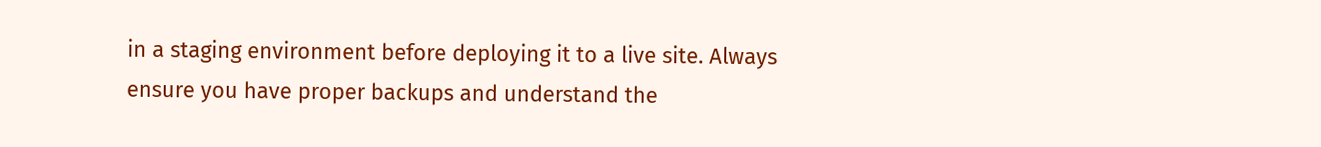in a staging environment before deploying it to a live site. Always ensure you have proper backups and understand the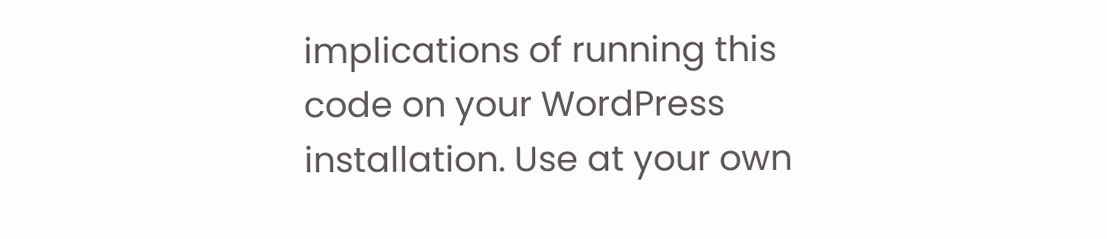implications of running this code on your WordPress installation. Use at your own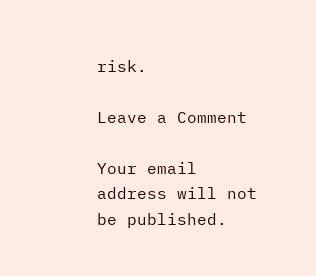risk.

Leave a Comment

Your email address will not be published.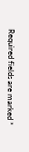Required fields are marked *